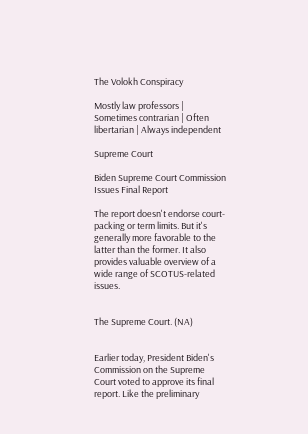The Volokh Conspiracy

Mostly law professors | Sometimes contrarian | Often libertarian | Always independent

Supreme Court

Biden Supreme Court Commission Issues Final Report

The report doesn't endorse court-packing or term limits. But it's generally more favorable to the latter than the former. It also provides valuable overview of a wide range of SCOTUS-related issues.


The Supreme Court. (NA)


Earlier today, President Biden's Commission on the Supreme Court voted to approve its final report. Like the preliminary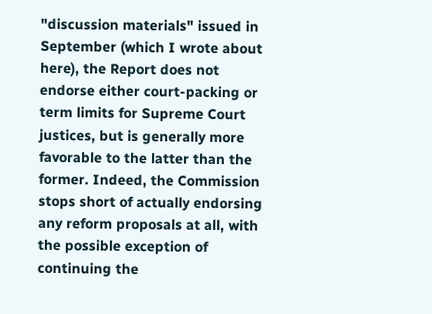"discussion materials" issued in September (which I wrote about here), the Report does not endorse either court-packing or term limits for Supreme Court justices, but is generally more favorable to the latter than the former. Indeed, the Commission stops short of actually endorsing any reform proposals at all, with the possible exception of continuing the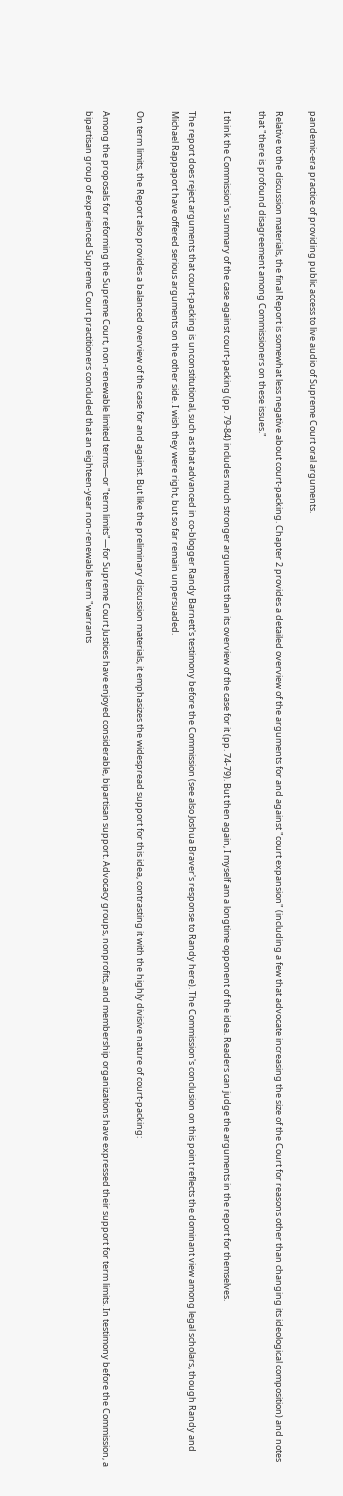pandemic-era practice of providing public access to live audio of Supreme Court oral arguments.

Relative to the discussion materials, the final Report is somewhat less negative about court-packing. Chapter 2 provides a detailed overview of the arguments for and against "court expansion" (including a few that advocate increasing the size of the Court for reasons other than changing its ideological composition) and notes  that "there is profound disagreement among Commissioners on these issues."

I think the Commission's summary of the case against court-packing (pp. 79-84) includes much stronger arguments than its overview of the case for it (pp. 74-79). But then again, I myself am a longtime opponent of the idea. Readers can judge the arguments in the report for themselves.

The report does reject arguments that court-packing is unconstitutional, such as that advanced in co-blogger Randy Barnett's testimony before the Commission (see also Joshua Braver's response to Randy here). The Commission's conclusion on this point reflects the dominant view among legal scholars, though Randy and Michael Rappaport have offered serious arguments on the other side. I wish they were right, but so far remain unpersuaded.

On term limits, the Report also provides a balanced overview of the case for and against. But like the preliminary discussion materials, it emphasizes the widespread support for this idea, contrasting it with the highly divisive nature of court-packing:

Among the proposals for reforming the Supreme Court, non-renewable limited terms—or "term limits"—for Supreme Court Justices have enjoyed considerable, bipartisan support. Advocacy groups, nonprofits, and membership organizations have expressed their support for term limits. In testimony before the Commission, a bipartisan group of experienced Supreme Court practitioners concluded that an eighteen-year non-renewable term "warrants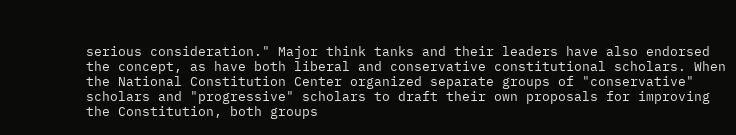serious consideration." Major think tanks and their leaders have also endorsed the concept, as have both liberal and conservative constitutional scholars. When the National Constitution Center organized separate groups of "conservative" scholars and "progressive" scholars to draft their own proposals for improving the Constitution, both groups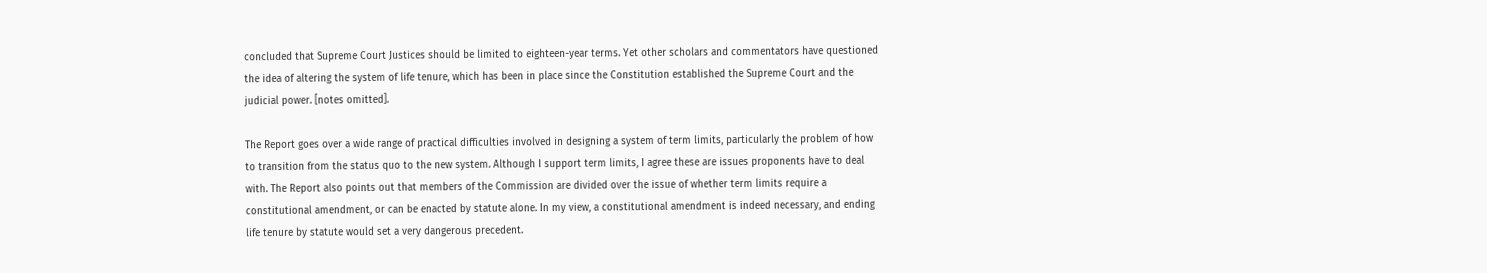concluded that Supreme Court Justices should be limited to eighteen-year terms. Yet other scholars and commentators have questioned the idea of altering the system of life tenure, which has been in place since the Constitution established the Supreme Court and the judicial power. [notes omitted].

The Report goes over a wide range of practical difficulties involved in designing a system of term limits, particularly the problem of how to transition from the status quo to the new system. Although I support term limits, I agree these are issues proponents have to deal with. The Report also points out that members of the Commission are divided over the issue of whether term limits require a constitutional amendment, or can be enacted by statute alone. In my view, a constitutional amendment is indeed necessary, and ending life tenure by statute would set a very dangerous precedent.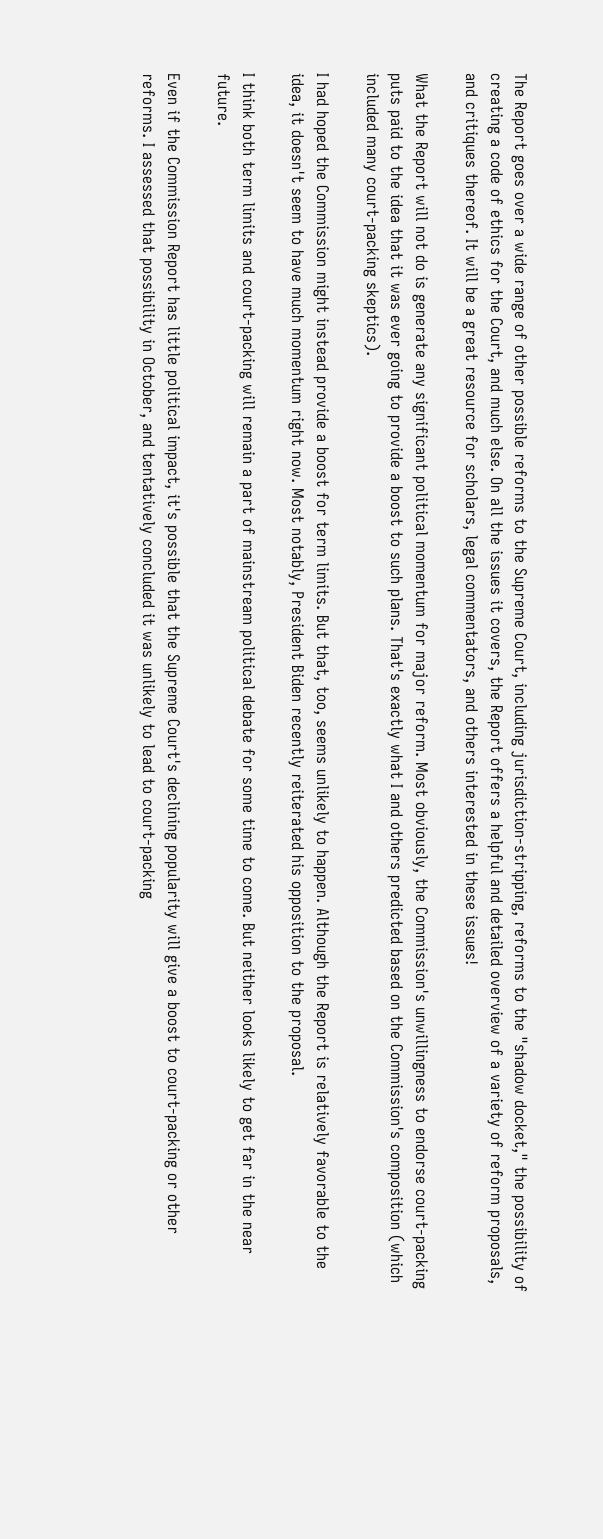The Report goes over a wide range of other possible reforms to the Supreme Court, including jurisdiction-stripping, reforms to the "shadow docket," the possibility of creating a code of ethics for the Court, and much else. On all the issues it covers, the Report offers a helpful and detailed overview of a variety of reform proposals, and critiques thereof. It will be a great resource for scholars, legal commentators, and others interested in these issues!

What the Report will not do is generate any significant political momentum for major reform. Most obviously, the Commission's unwillingness to endorse court-packing puts paid to the idea that it was ever going to provide a boost to such plans. That's exactly what I and others predicted based on the Commission's composition (which included many court-packing skeptics).

I had hoped the Commission might instead provide a boost for term limits. But that, too, seems unlikely to happen. Although the Report is relatively favorable to the idea, it doesn't seem to have much momentum right now. Most notably, President Biden recently reiterated his opposition to the proposal.

I think both term limits and court-packing will remain a part of mainstream political debate for some time to come. But neither looks likely to get far in the near future.

Even if the Commission Report has little political impact, it's possible that the Supreme Court's declining popularity will give a boost to court-packing or other reforms. I assessed that possibility in October, and tentatively concluded it was unlikely to lead to court-packing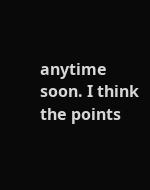anytime soon. I think the points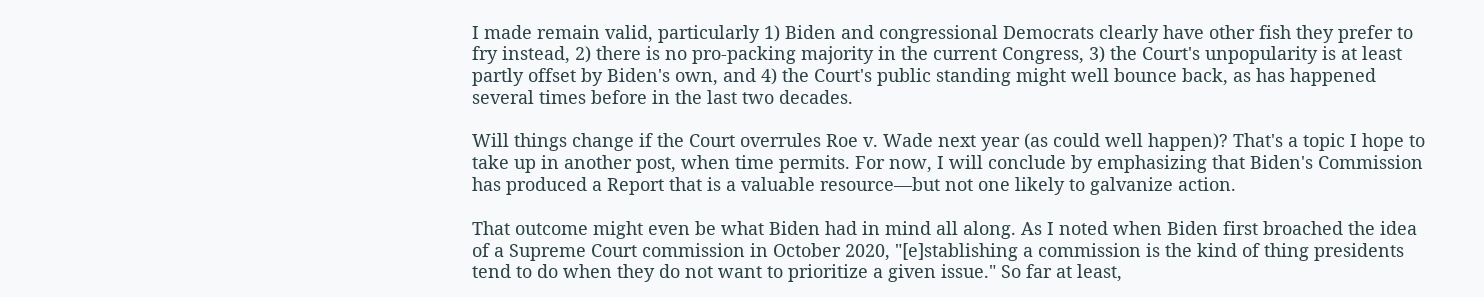I made remain valid, particularly 1) Biden and congressional Democrats clearly have other fish they prefer to fry instead, 2) there is no pro-packing majority in the current Congress, 3) the Court's unpopularity is at least partly offset by Biden's own, and 4) the Court's public standing might well bounce back, as has happened several times before in the last two decades.

Will things change if the Court overrules Roe v. Wade next year (as could well happen)? That's a topic I hope to take up in another post, when time permits. For now, I will conclude by emphasizing that Biden's Commission has produced a Report that is a valuable resource—but not one likely to galvanize action.

That outcome might even be what Biden had in mind all along. As I noted when Biden first broached the idea of a Supreme Court commission in October 2020, "[e]stablishing a commission is the kind of thing presidents tend to do when they do not want to prioritize a given issue." So far at least,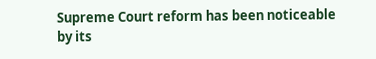Supreme Court reform has been noticeable by its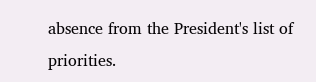absence from the President's list of priorities.